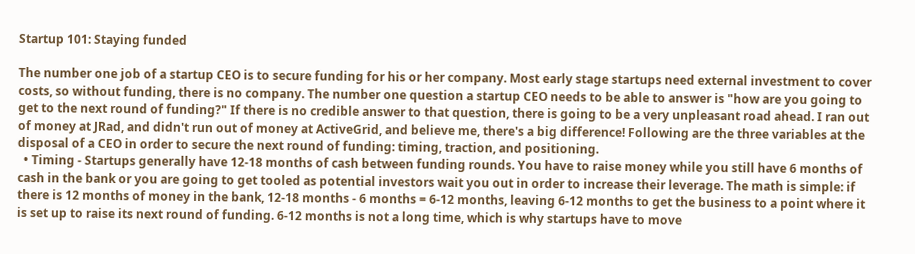Startup 101: Staying funded

The number one job of a startup CEO is to secure funding for his or her company. Most early stage startups need external investment to cover costs, so without funding, there is no company. The number one question a startup CEO needs to be able to answer is "how are you going to get to the next round of funding?" If there is no credible answer to that question, there is going to be a very unpleasant road ahead. I ran out of money at JRad, and didn't run out of money at ActiveGrid, and believe me, there's a big difference! Following are the three variables at the disposal of a CEO in order to secure the next round of funding: timing, traction, and positioning.
  • Timing - Startups generally have 12-18 months of cash between funding rounds. You have to raise money while you still have 6 months of cash in the bank or you are going to get tooled as potential investors wait you out in order to increase their leverage. The math is simple: if there is 12 months of money in the bank, 12-18 months - 6 months = 6-12 months, leaving 6-12 months to get the business to a point where it is set up to raise its next round of funding. 6-12 months is not a long time, which is why startups have to move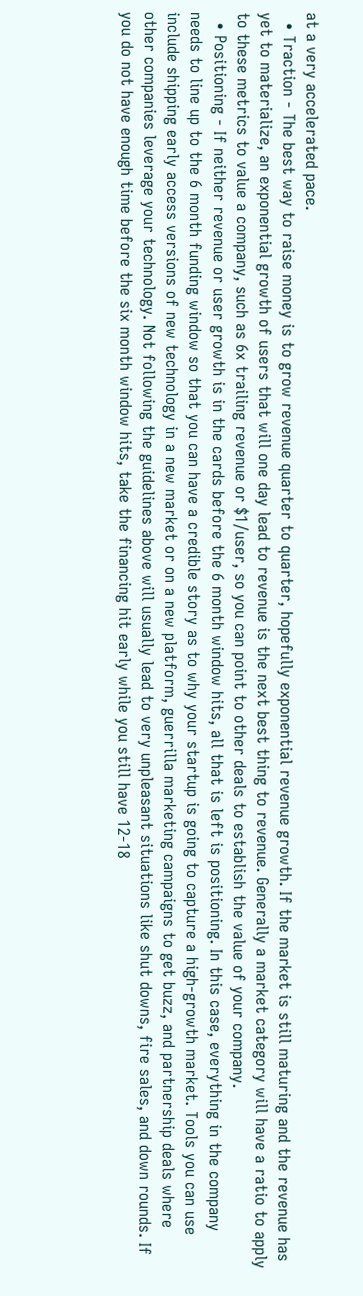at a very accelerated pace.
  • Traction - The best way to raise money is to grow revenue quarter to quarter, hopefully exponential revenue growth. If the market is still maturing and the revenue has yet to materialize, an exponential growth of users that will one day lead to revenue is the next best thing to revenue. Generally a market category will have a ratio to apply to these metrics to value a company, such as 6x trailing revenue or $1/user, so you can point to other deals to establish the value of your company.
  • Positioning - If neither revenue or user growth is in the cards before the 6 month window hits, all that is left is positioning. In this case, everything in the company needs to line up to the 6 month funding window so that you can have a credible story as to why your startup is going to capture a high-growth market. Tools you can use include shipping early access versions of new technology in a new market or on a new platform, guerrilla marketing campaigns to get buzz, and partnership deals where other companies leverage your technology. Not following the guidelines above will usually lead to very unpleasant situations like shut downs, fire sales, and down rounds. If you do not have enough time before the six month window hits, take the financing hit early while you still have 12-18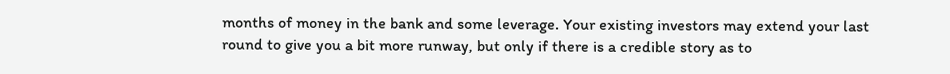months of money in the bank and some leverage. Your existing investors may extend your last round to give you a bit more runway, but only if there is a credible story as to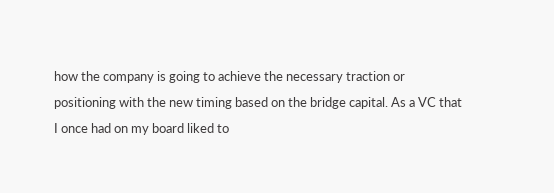how the company is going to achieve the necessary traction or positioning with the new timing based on the bridge capital. As a VC that I once had on my board liked to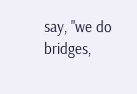say, "we do bridges,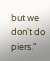but we don't do piers."